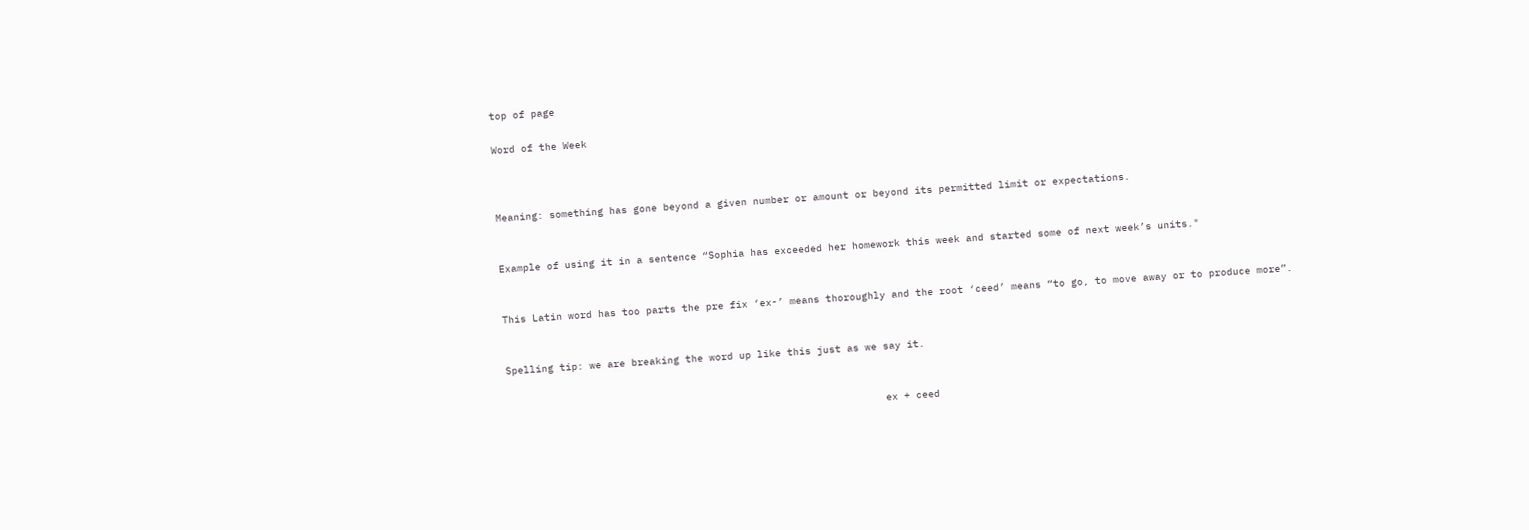top of page

Word of the Week



Meaning: something has gone beyond a given number or amount or beyond its permitted limit or expectations.


Example of using it in a sentence “Sophia has exceeded her homework this week and started some of next week’s units."


This Latin word has too parts the pre fix ‘ex-’ means thoroughly and the root ‘ceed’ means “to go, to move away or to produce more”.


Spelling tip: we are breaking the word up like this just as we say it.


                                                               ex + ceed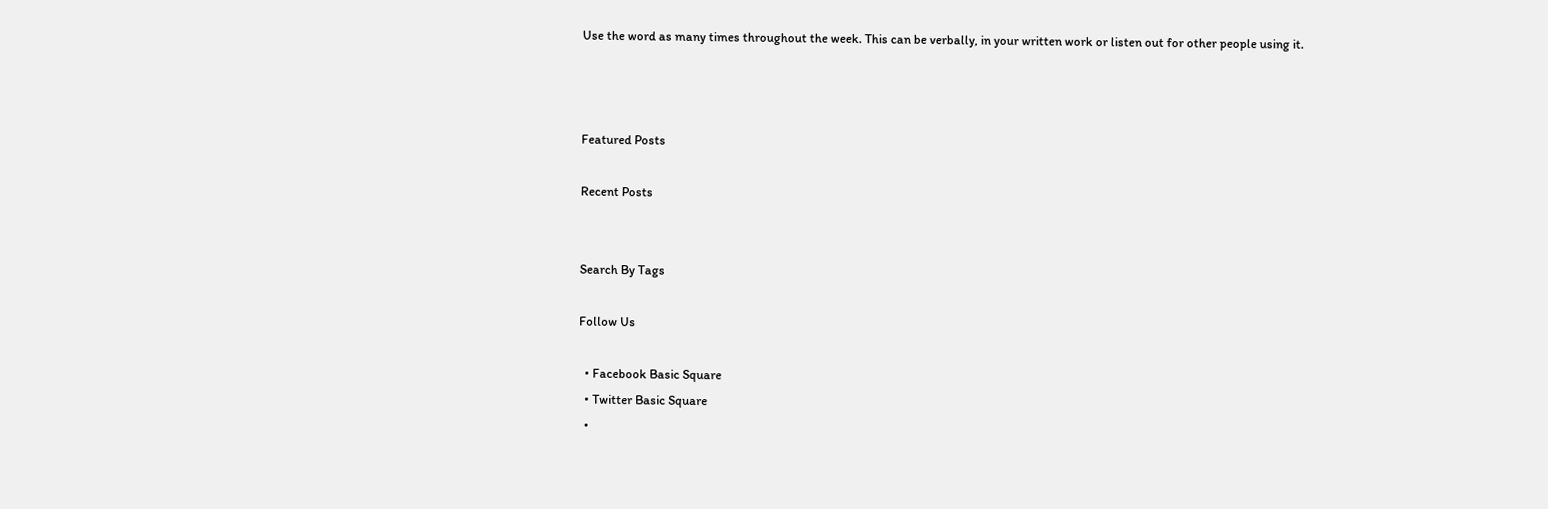Use the word as many times throughout the week. This can be verbally, in your written work or listen out for other people using it.



Featured Posts

Recent Posts


Search By Tags

Follow Us

  • Facebook Basic Square
  • Twitter Basic Square
  •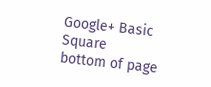Google+ Basic Square
bottom of page